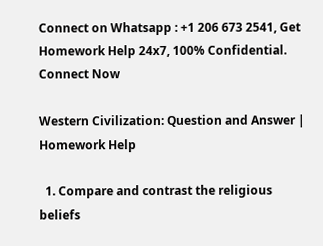Connect on Whatsapp : +1 206 673 2541, Get Homework Help 24x7, 100% Confidential. Connect Now

Western Civilization: Question and Answer | Homework Help

  1. Compare and contrast the religious beliefs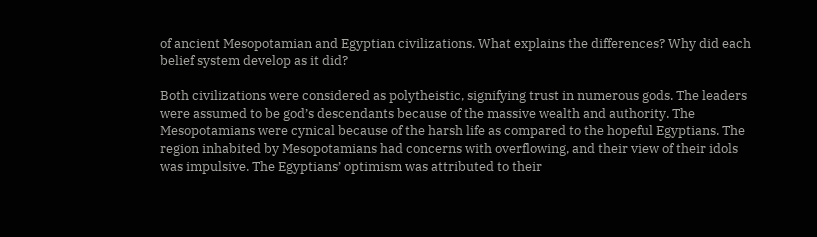of ancient Mesopotamian and Egyptian civilizations. What explains the differences? Why did each belief system develop as it did?

Both civilizations were considered as polytheistic, signifying trust in numerous gods. The leaders were assumed to be god’s descendants because of the massive wealth and authority. The Mesopotamians were cynical because of the harsh life as compared to the hopeful Egyptians. The region inhabited by Mesopotamians had concerns with overflowing, and their view of their idols was impulsive. The Egyptians’ optimism was attributed to their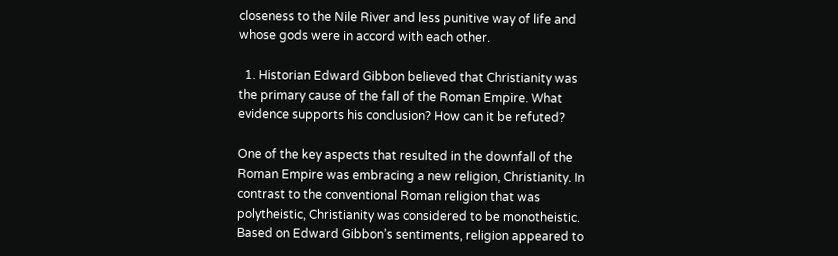closeness to the Nile River and less punitive way of life and whose gods were in accord with each other.

  1. Historian Edward Gibbon believed that Christianity was the primary cause of the fall of the Roman Empire. What evidence supports his conclusion? How can it be refuted?

One of the key aspects that resulted in the downfall of the Roman Empire was embracing a new religion, Christianity. In contrast to the conventional Roman religion that was polytheistic, Christianity was considered to be monotheistic. Based on Edward Gibbon’s sentiments, religion appeared to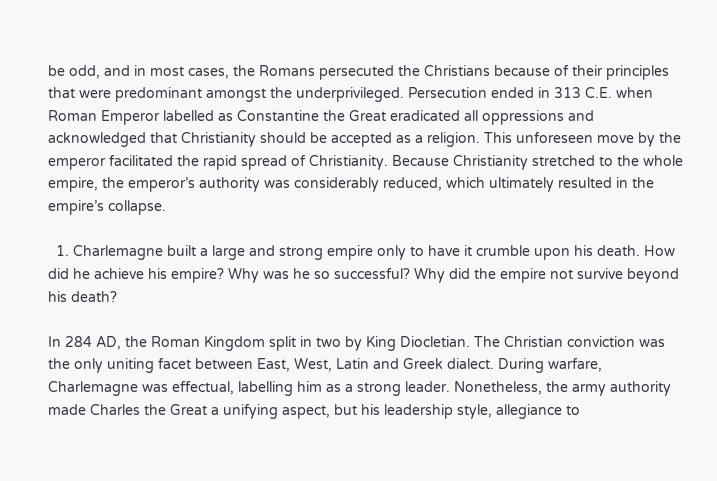be odd, and in most cases, the Romans persecuted the Christians because of their principles that were predominant amongst the underprivileged. Persecution ended in 313 C.E. when Roman Emperor labelled as Constantine the Great eradicated all oppressions and acknowledged that Christianity should be accepted as a religion. This unforeseen move by the emperor facilitated the rapid spread of Christianity. Because Christianity stretched to the whole empire, the emperor’s authority was considerably reduced, which ultimately resulted in the empire’s collapse.

  1. Charlemagne built a large and strong empire only to have it crumble upon his death. How did he achieve his empire? Why was he so successful? Why did the empire not survive beyond his death?

In 284 AD, the Roman Kingdom split in two by King Diocletian. The Christian conviction was the only uniting facet between East, West, Latin and Greek dialect. During warfare, Charlemagne was effectual, labelling him as a strong leader. Nonetheless, the army authority made Charles the Great a unifying aspect, but his leadership style, allegiance to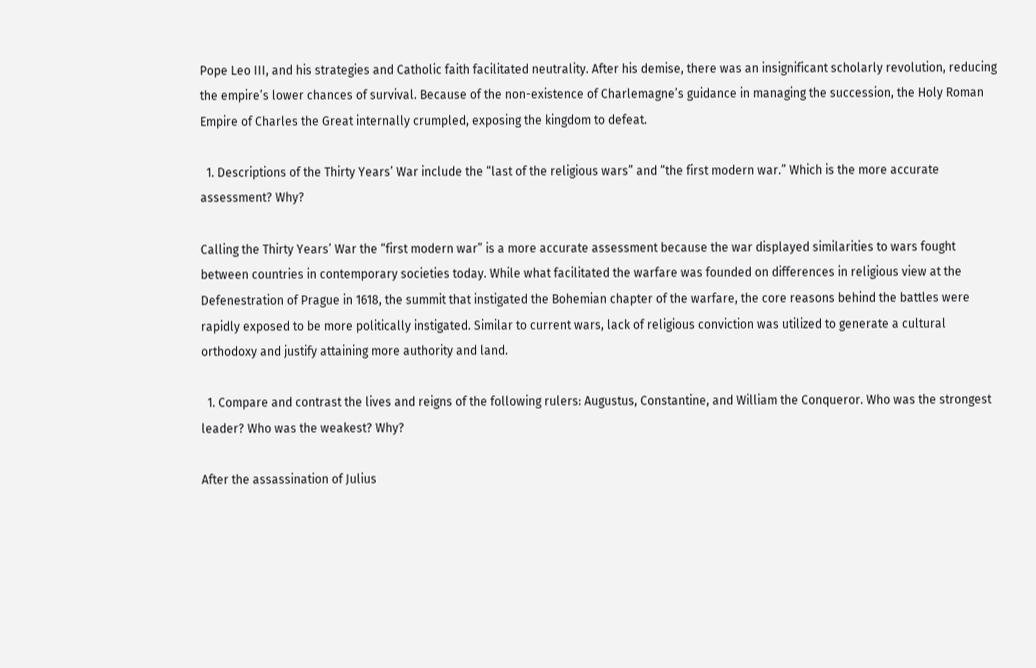Pope Leo III, and his strategies and Catholic faith facilitated neutrality. After his demise, there was an insignificant scholarly revolution, reducing the empire’s lower chances of survival. Because of the non-existence of Charlemagne’s guidance in managing the succession, the Holy Roman Empire of Charles the Great internally crumpled, exposing the kingdom to defeat.

  1. Descriptions of the Thirty Years’ War include the “last of the religious wars” and “the first modern war.” Which is the more accurate assessment? Why?

Calling the Thirty Years’ War the “first modern war” is a more accurate assessment because the war displayed similarities to wars fought between countries in contemporary societies today. While what facilitated the warfare was founded on differences in religious view at the Defenestration of Prague in 1618, the summit that instigated the Bohemian chapter of the warfare, the core reasons behind the battles were rapidly exposed to be more politically instigated. Similar to current wars, lack of religious conviction was utilized to generate a cultural orthodoxy and justify attaining more authority and land.

  1. Compare and contrast the lives and reigns of the following rulers: Augustus, Constantine, and William the Conqueror. Who was the strongest leader? Who was the weakest? Why?

After the assassination of Julius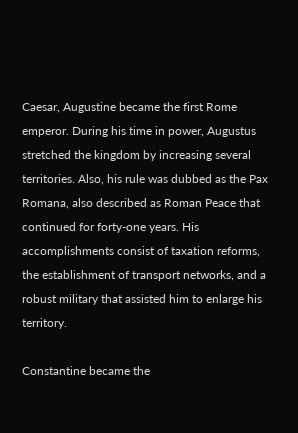Caesar, Augustine became the first Rome emperor. During his time in power, Augustus stretched the kingdom by increasing several territories. Also, his rule was dubbed as the Pax Romana, also described as Roman Peace that continued for forty-one years. His accomplishments consist of taxation reforms, the establishment of transport networks, and a robust military that assisted him to enlarge his territory.

Constantine became the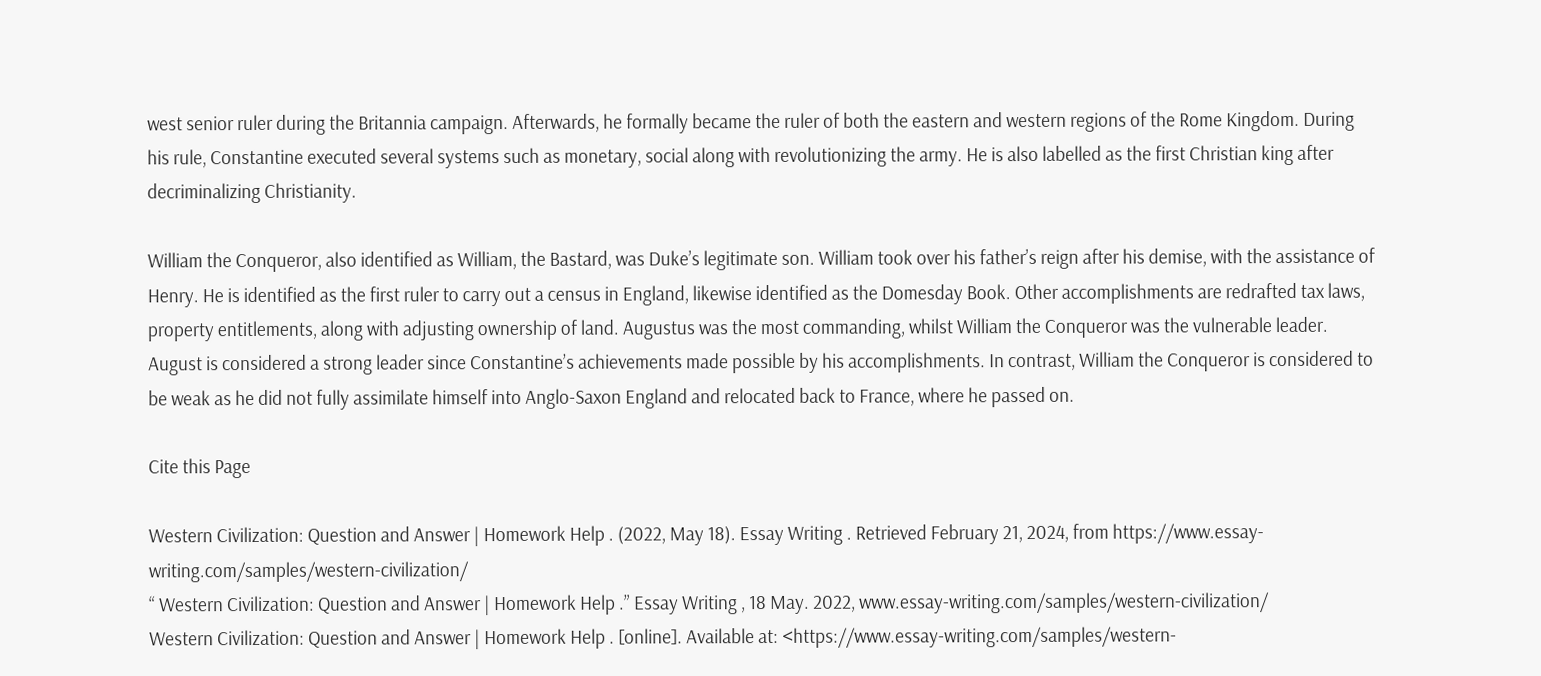west senior ruler during the Britannia campaign. Afterwards, he formally became the ruler of both the eastern and western regions of the Rome Kingdom. During his rule, Constantine executed several systems such as monetary, social along with revolutionizing the army. He is also labelled as the first Christian king after decriminalizing Christianity.

William the Conqueror, also identified as William, the Bastard, was Duke’s legitimate son. William took over his father’s reign after his demise, with the assistance of Henry. He is identified as the first ruler to carry out a census in England, likewise identified as the Domesday Book. Other accomplishments are redrafted tax laws, property entitlements, along with adjusting ownership of land. Augustus was the most commanding, whilst William the Conqueror was the vulnerable leader. August is considered a strong leader since Constantine’s achievements made possible by his accomplishments. In contrast, William the Conqueror is considered to be weak as he did not fully assimilate himself into Anglo-Saxon England and relocated back to France, where he passed on.

Cite this Page

Western Civilization: Question and Answer | Homework Help . (2022, May 18). Essay Writing . Retrieved February 21, 2024, from https://www.essay-writing.com/samples/western-civilization/
“ Western Civilization: Question and Answer | Homework Help .” Essay Writing , 18 May. 2022, www.essay-writing.com/samples/western-civilization/
Western Civilization: Question and Answer | Homework Help . [online]. Available at: <https://www.essay-writing.com/samples/western-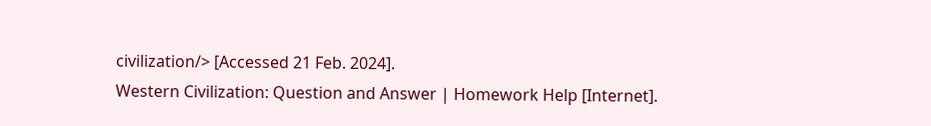civilization/> [Accessed 21 Feb. 2024].
Western Civilization: Question and Answer | Homework Help [Internet].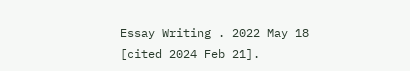Essay Writing . 2022 May 18 [cited 2024 Feb 21].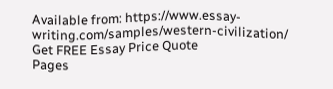Available from: https://www.essay-writing.com/samples/western-civilization/
Get FREE Essay Price Quote
Pages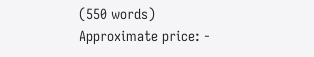(550 words)
Approximate price: -